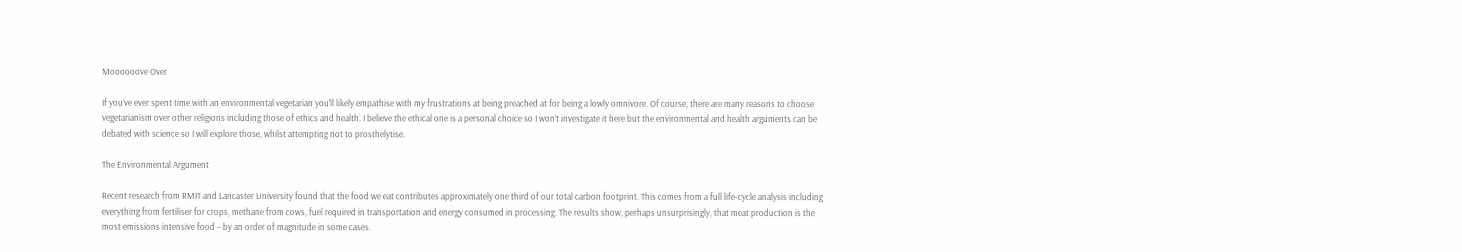Moooooove Over

If you’ve ever spent time with an environmental vegetarian you’ll likely empathise with my frustrations at being preached at for being a lowly omnivore. Of course, there are many reasons to choose vegetarianism over other religions including those of ethics and health. I believe the ethical one is a personal choice so I won’t investigate it here but the environmental and health arguments can be debated with science so I will explore those, whilst attempting not to prosthelytise.

The Environmental Argument

Recent research from RMIT and Lancaster University found that the food we eat contributes approximately one third of our total carbon footprint. This comes from a full life-cycle analysis including everything from fertiliser for crops, methane from cows, fuel required in transportation and energy consumed in processing. The results show, perhaps unsurprisingly, that meat production is the most emissions intensive food – by an order of magnitude in some cases.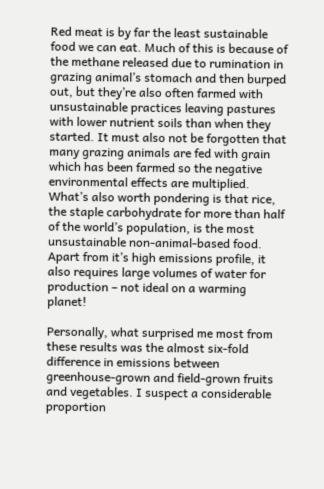Red meat is by far the least sustainable food we can eat. Much of this is because of the methane released due to rumination in grazing animal’s stomach and then burped out, but they’re also often farmed with unsustainable practices leaving pastures with lower nutrient soils than when they started. It must also not be forgotten that many grazing animals are fed with grain which has been farmed so the negative environmental effects are multiplied. What’s also worth pondering is that rice, the staple carbohydrate for more than half of the world’s population, is the most unsustainable non-animal-based food. Apart from it’s high emissions profile, it also requires large volumes of water for production – not ideal on a warming planet!

Personally, what surprised me most from these results was the almost six-fold difference in emissions between greenhouse-grown and field-grown fruits and vegetables. I suspect a considerable proportion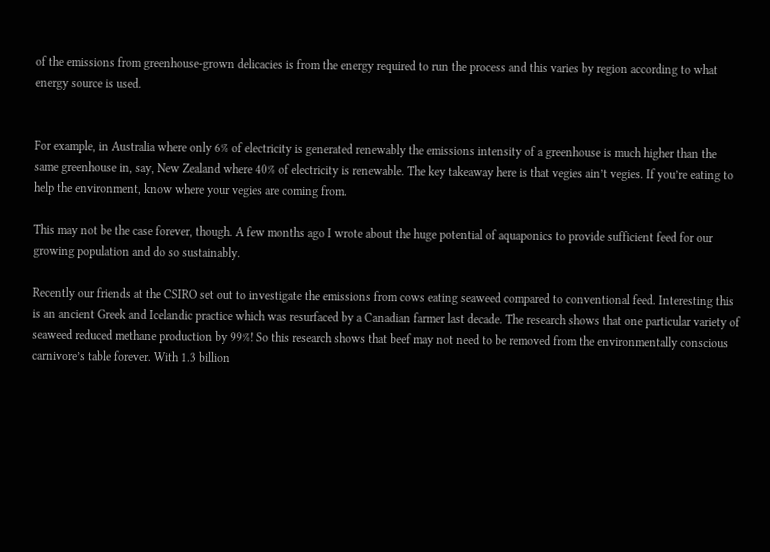of the emissions from greenhouse-grown delicacies is from the energy required to run the process and this varies by region according to what energy source is used.


For example, in Australia where only 6% of electricity is generated renewably the emissions intensity of a greenhouse is much higher than the same greenhouse in, say, New Zealand where 40% of electricity is renewable. The key takeaway here is that vegies ain’t vegies. If you’re eating to help the environment, know where your vegies are coming from.

This may not be the case forever, though. A few months ago I wrote about the huge potential of aquaponics to provide sufficient feed for our growing population and do so sustainably.

Recently our friends at the CSIRO set out to investigate the emissions from cows eating seaweed compared to conventional feed. Interesting this is an ancient Greek and Icelandic practice which was resurfaced by a Canadian farmer last decade. The research shows that one particular variety of seaweed reduced methane production by 99%! So this research shows that beef may not need to be removed from the environmentally conscious carnivore’s table forever. With 1.3 billion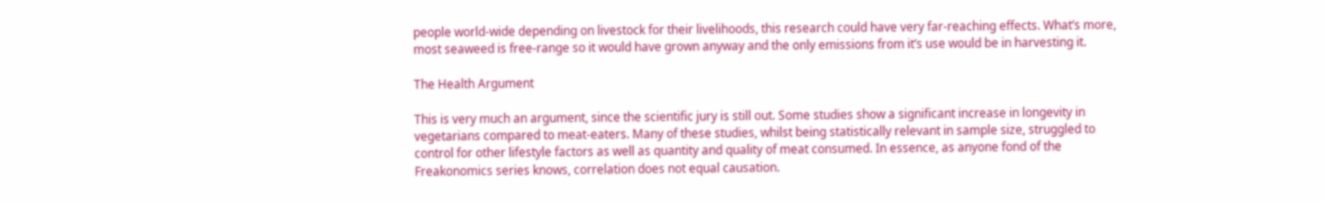people world-wide depending on livestock for their livelihoods, this research could have very far-reaching effects. What’s more, most seaweed is free-range so it would have grown anyway and the only emissions from it’s use would be in harvesting it.

The Health Argument

This is very much an argument, since the scientific jury is still out. Some studies show a significant increase in longevity in vegetarians compared to meat-eaters. Many of these studies, whilst being statistically relevant in sample size, struggled to control for other lifestyle factors as well as quantity and quality of meat consumed. In essence, as anyone fond of the Freakonomics series knows, correlation does not equal causation.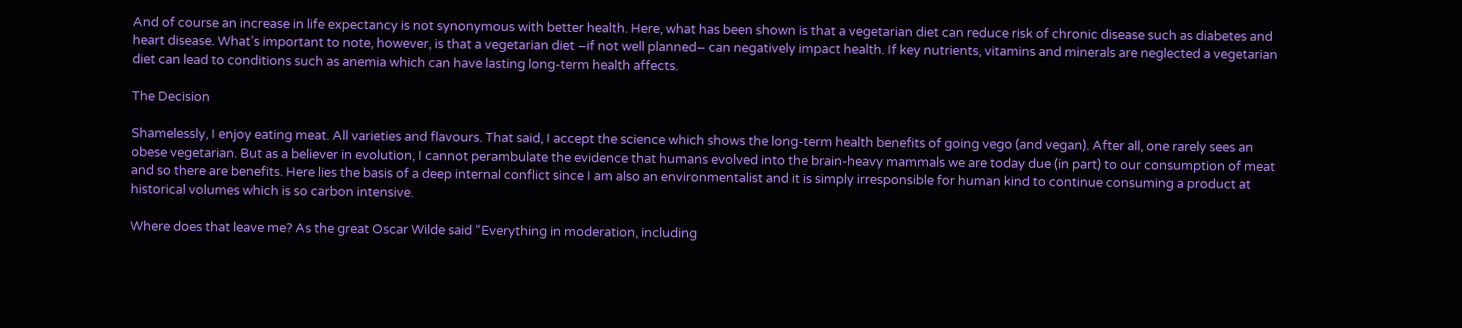And of course an increase in life expectancy is not synonymous with better health. Here, what has been shown is that a vegetarian diet can reduce risk of chronic disease such as diabetes and heart disease. What’s important to note, however, is that a vegetarian diet –if not well planned– can negatively impact health. If key nutrients, vitamins and minerals are neglected a vegetarian diet can lead to conditions such as anemia which can have lasting long-term health affects.

The Decision

Shamelessly, I enjoy eating meat. All varieties and flavours. That said, I accept the science which shows the long-term health benefits of going vego (and vegan). After all, one rarely sees an obese vegetarian. But as a believer in evolution, I cannot perambulate the evidence that humans evolved into the brain-heavy mammals we are today due (in part) to our consumption of meat and so there are benefits. Here lies the basis of a deep internal conflict since I am also an environmentalist and it is simply irresponsible for human kind to continue consuming a product at historical volumes which is so carbon intensive.

Where does that leave me? As the great Oscar Wilde said “Everything in moderation, including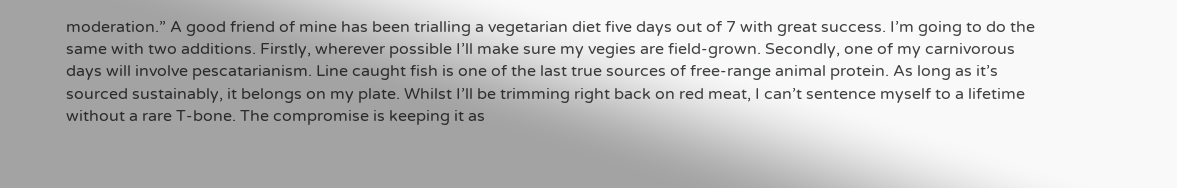moderation.” A good friend of mine has been trialling a vegetarian diet five days out of 7 with great success. I’m going to do the same with two additions. Firstly, wherever possible I’ll make sure my vegies are field-grown. Secondly, one of my carnivorous days will involve pescatarianism. Line caught fish is one of the last true sources of free-range animal protein. As long as it’s sourced sustainably, it belongs on my plate. Whilst I’ll be trimming right back on red meat, I can’t sentence myself to a lifetime without a rare T-bone. The compromise is keeping it as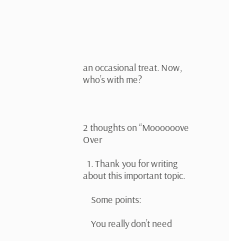an occasional treat. Now, who’s with me?



2 thoughts on “Moooooove Over

  1. Thank you for writing about this important topic.

    Some points:

    You really don’t need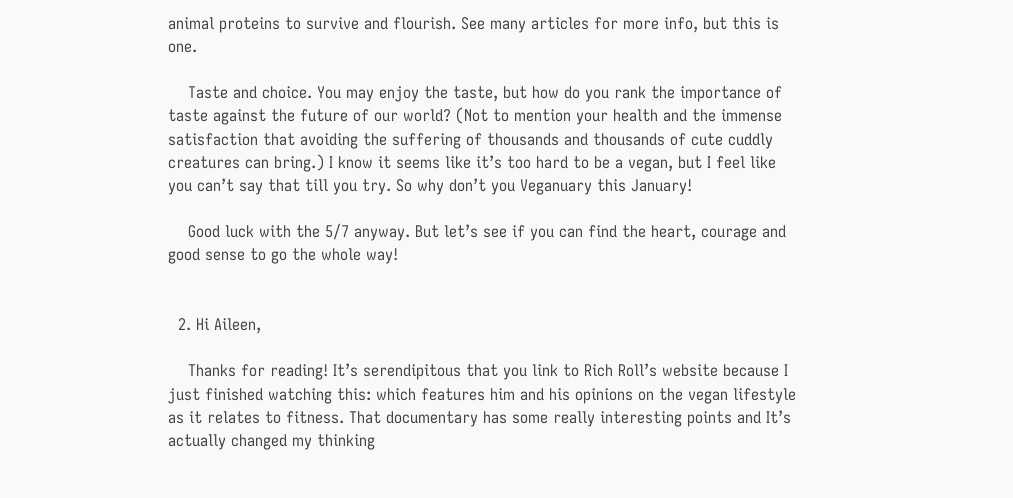animal proteins to survive and flourish. See many articles for more info, but this is one.

    Taste and choice. You may enjoy the taste, but how do you rank the importance of taste against the future of our world? (Not to mention your health and the immense satisfaction that avoiding the suffering of thousands and thousands of cute cuddly creatures can bring.) I know it seems like it’s too hard to be a vegan, but I feel like you can’t say that till you try. So why don’t you Veganuary this January!

    Good luck with the 5/7 anyway. But let’s see if you can find the heart, courage and good sense to go the whole way!


  2. Hi Aileen,

    Thanks for reading! It’s serendipitous that you link to Rich Roll’s website because I just finished watching this: which features him and his opinions on the vegan lifestyle as it relates to fitness. That documentary has some really interesting points and It’s actually changed my thinking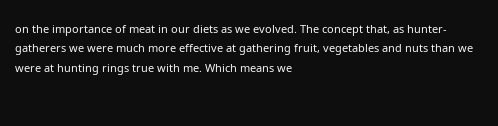on the importance of meat in our diets as we evolved. The concept that, as hunter-gatherers we were much more effective at gathering fruit, vegetables and nuts than we were at hunting rings true with me. Which means we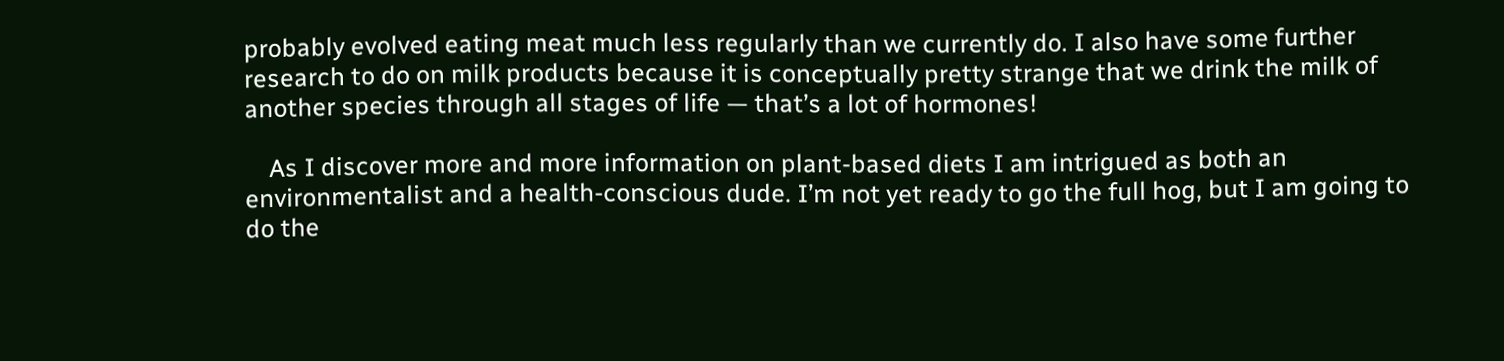probably evolved eating meat much less regularly than we currently do. I also have some further research to do on milk products because it is conceptually pretty strange that we drink the milk of another species through all stages of life — that’s a lot of hormones!

    As I discover more and more information on plant-based diets I am intrigued as both an environmentalist and a health-conscious dude. I’m not yet ready to go the full hog, but I am going to do the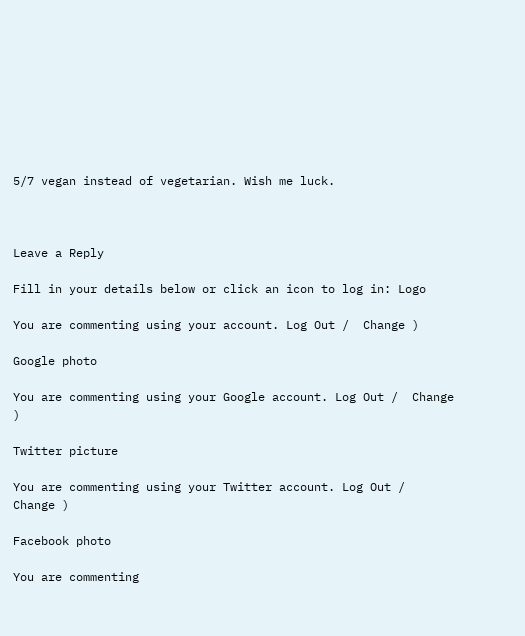5/7 vegan instead of vegetarian. Wish me luck.



Leave a Reply

Fill in your details below or click an icon to log in: Logo

You are commenting using your account. Log Out /  Change )

Google photo

You are commenting using your Google account. Log Out /  Change )

Twitter picture

You are commenting using your Twitter account. Log Out /  Change )

Facebook photo

You are commenting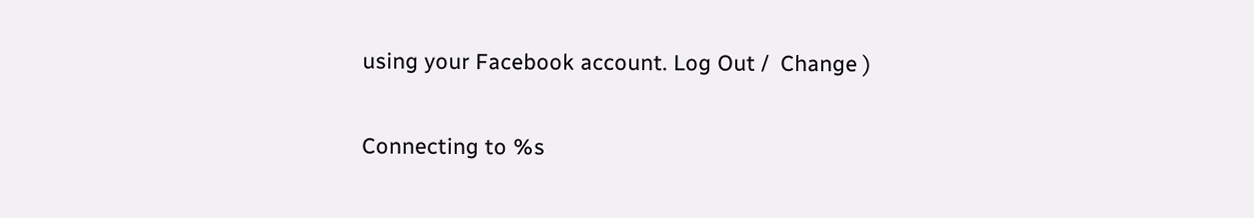using your Facebook account. Log Out /  Change )

Connecting to %s